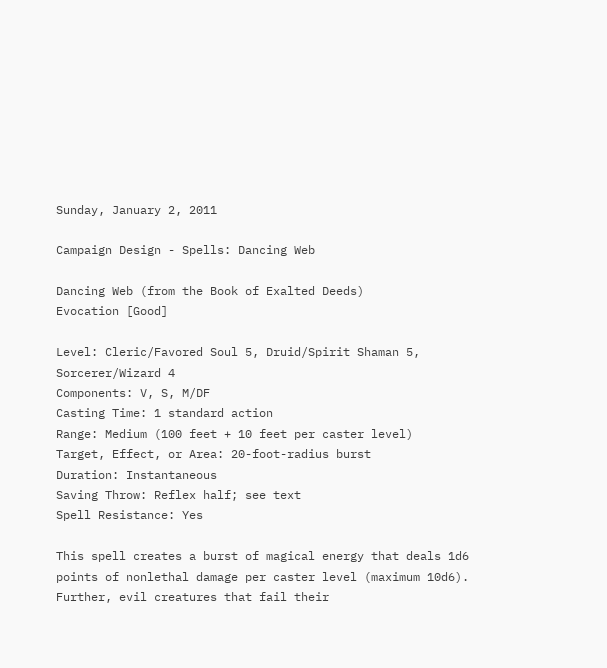Sunday, January 2, 2011

Campaign Design - Spells: Dancing Web

Dancing Web (from the Book of Exalted Deeds)
Evocation [Good]

Level: Cleric/Favored Soul 5, Druid/Spirit Shaman 5, Sorcerer/Wizard 4
Components: V, S, M/DF
Casting Time: 1 standard action
Range: Medium (100 feet + 10 feet per caster level)
Target, Effect, or Area: 20-foot-radius burst
Duration: Instantaneous
Saving Throw: Reflex half; see text
Spell Resistance: Yes

This spell creates a burst of magical energy that deals 1d6 points of nonlethal damage per caster level (maximum 10d6). Further, evil creatures that fail their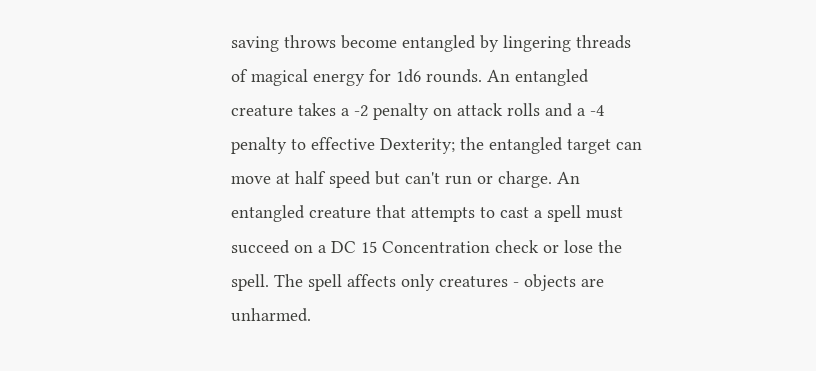saving throws become entangled by lingering threads of magical energy for 1d6 rounds. An entangled creature takes a -2 penalty on attack rolls and a -4 penalty to effective Dexterity; the entangled target can move at half speed but can't run or charge. An entangled creature that attempts to cast a spell must succeed on a DC 15 Concentration check or lose the spell. The spell affects only creatures - objects are unharmed.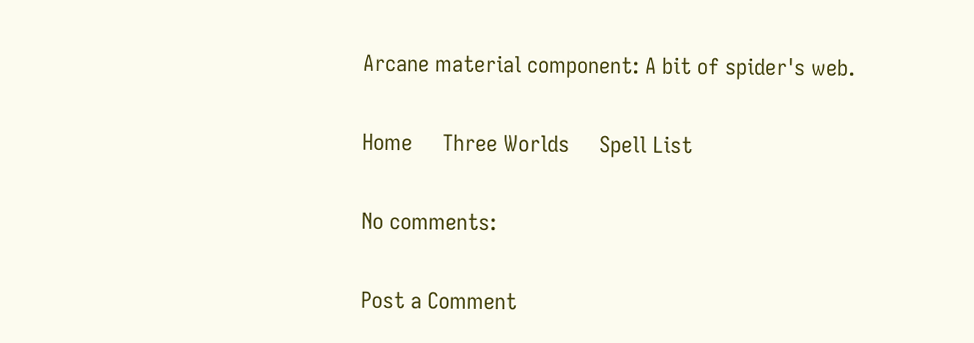Arcane material component: A bit of spider's web.

Home     Three Worlds     Spell List

No comments:

Post a Comment